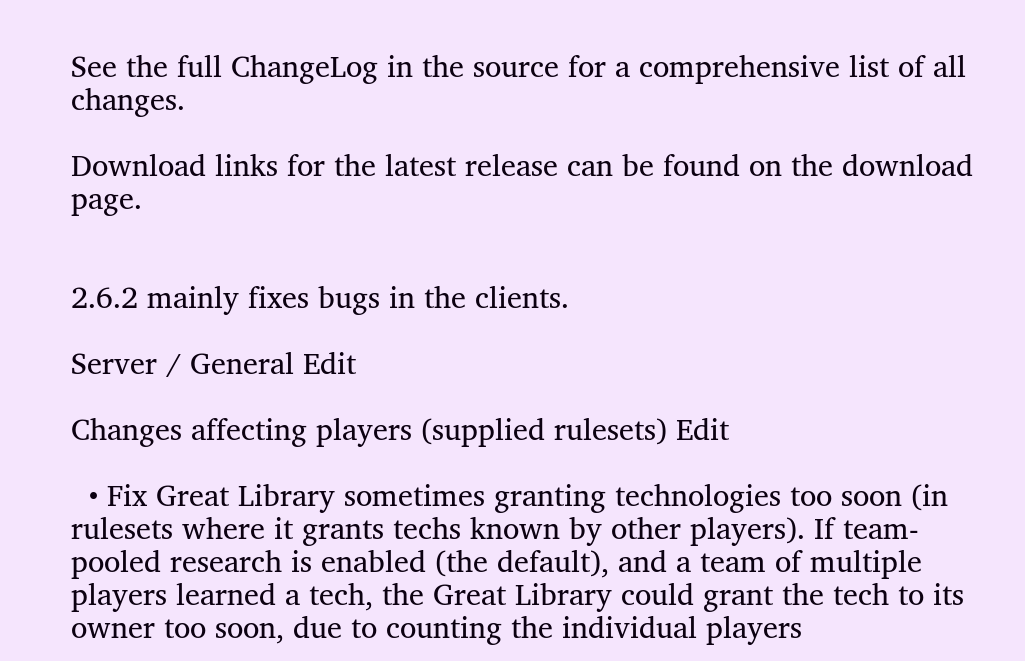See the full ChangeLog in the source for a comprehensive list of all changes.

Download links for the latest release can be found on the download page.


2.6.2 mainly fixes bugs in the clients.

Server / General Edit

Changes affecting players (supplied rulesets) Edit

  • Fix Great Library sometimes granting technologies too soon (in rulesets where it grants techs known by other players). If team-pooled research is enabled (the default), and a team of multiple players learned a tech, the Great Library could grant the tech to its owner too soon, due to counting the individual players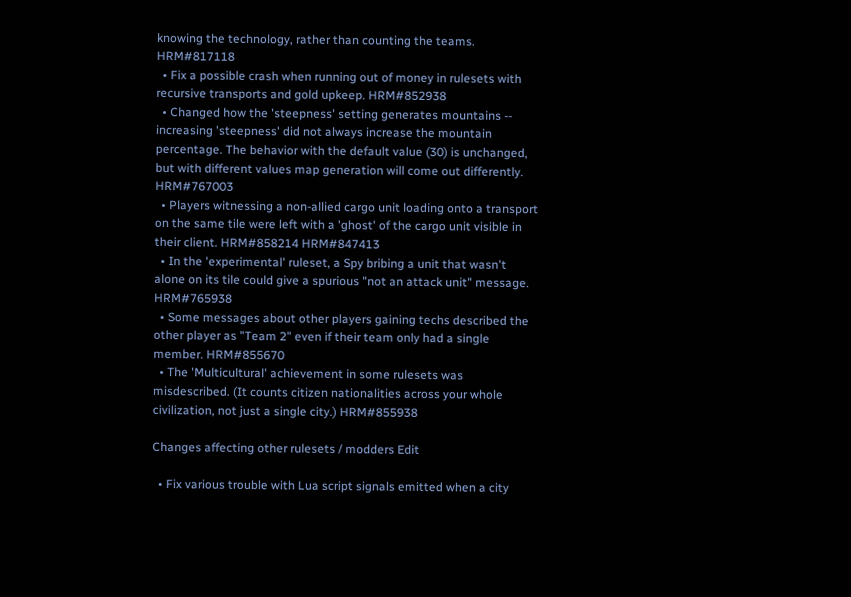knowing the technology, rather than counting the teams. HRM#817118
  • Fix a possible crash when running out of money in rulesets with recursive transports and gold upkeep. HRM#852938
  • Changed how the 'steepness' setting generates mountains -- increasing 'steepness' did not always increase the mountain percentage. The behavior with the default value (30) is unchanged, but with different values map generation will come out differently. HRM#767003
  • Players witnessing a non-allied cargo unit loading onto a transport on the same tile were left with a 'ghost' of the cargo unit visible in their client. HRM#858214 HRM#847413
  • In the 'experimental' ruleset, a Spy bribing a unit that wasn't alone on its tile could give a spurious "not an attack unit" message. HRM#765938
  • Some messages about other players gaining techs described the other player as "Team 2" even if their team only had a single member. HRM#855670
  • The 'Multicultural' achievement in some rulesets was misdescribed. (It counts citizen nationalities across your whole civilization, not just a single city.) HRM#855938

Changes affecting other rulesets / modders Edit

  • Fix various trouble with Lua script signals emitted when a city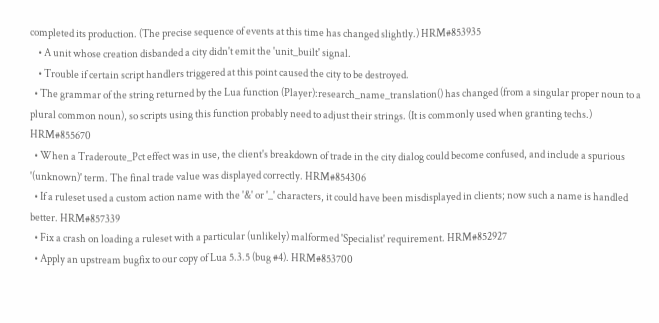completed its production. (The precise sequence of events at this time has changed slightly.) HRM#853935
    • A unit whose creation disbanded a city didn't emit the 'unit_built' signal.
    • Trouble if certain script handlers triggered at this point caused the city to be destroyed.
  • The grammar of the string returned by the Lua function (Player):research_name_translation() has changed (from a singular proper noun to a plural common noun), so scripts using this function probably need to adjust their strings. (It is commonly used when granting techs.) HRM#855670
  • When a Traderoute_Pct effect was in use, the client's breakdown of trade in the city dialog could become confused, and include a spurious '(unknown)' term. The final trade value was displayed correctly. HRM#854306
  • If a ruleset used a custom action name with the '&' or '_' characters, it could have been misdisplayed in clients; now such a name is handled better. HRM#857339
  • Fix a crash on loading a ruleset with a particular (unlikely) malformed 'Specialist' requirement. HRM#852927
  • Apply an upstream bugfix to our copy of Lua 5.3.5 (bug #4). HRM#853700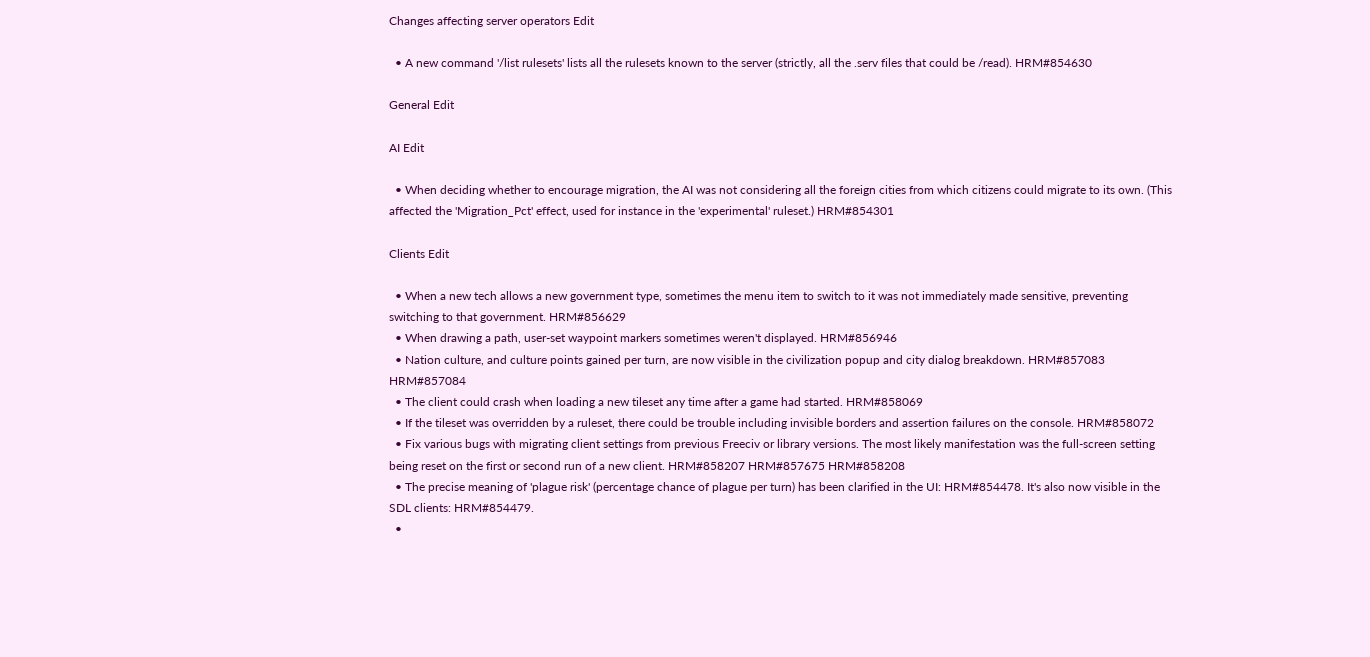Changes affecting server operators Edit

  • A new command '/list rulesets' lists all the rulesets known to the server (strictly, all the .serv files that could be /read). HRM#854630

General Edit

AI Edit

  • When deciding whether to encourage migration, the AI was not considering all the foreign cities from which citizens could migrate to its own. (This affected the 'Migration_Pct' effect, used for instance in the 'experimental' ruleset.) HRM#854301

Clients Edit

  • When a new tech allows a new government type, sometimes the menu item to switch to it was not immediately made sensitive, preventing switching to that government. HRM#856629
  • When drawing a path, user-set waypoint markers sometimes weren't displayed. HRM#856946
  • Nation culture, and culture points gained per turn, are now visible in the civilization popup and city dialog breakdown. HRM#857083 HRM#857084
  • The client could crash when loading a new tileset any time after a game had started. HRM#858069
  • If the tileset was overridden by a ruleset, there could be trouble including invisible borders and assertion failures on the console. HRM#858072
  • Fix various bugs with migrating client settings from previous Freeciv or library versions. The most likely manifestation was the full-screen setting being reset on the first or second run of a new client. HRM#858207 HRM#857675 HRM#858208
  • The precise meaning of 'plague risk' (percentage chance of plague per turn) has been clarified in the UI: HRM#854478. It's also now visible in the SDL clients: HRM#854479.
  •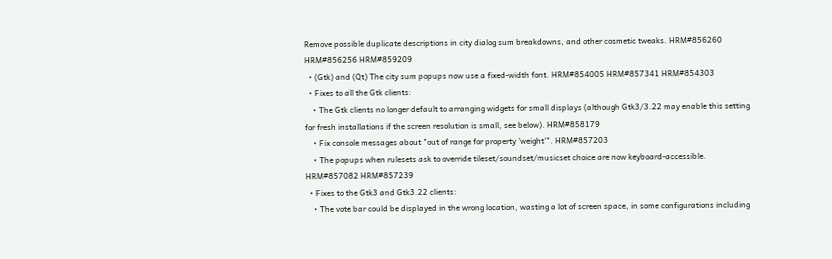Remove possible duplicate descriptions in city dialog sum breakdowns, and other cosmetic tweaks. HRM#856260 HRM#856256 HRM#859209
  • (Gtk) and (Qt) The city sum popups now use a fixed-width font. HRM#854005 HRM#857341 HRM#854303
  • Fixes to all the Gtk clients:
    • The Gtk clients no longer default to arranging widgets for small displays (although Gtk3/3.22 may enable this setting for fresh installations if the screen resolution is small, see below). HRM#858179
    • Fix console messages about "out of range for property 'weight'". HRM#857203
    • The popups when rulesets ask to override tileset/soundset/musicset choice are now keyboard-accessible. HRM#857082 HRM#857239
  • Fixes to the Gtk3 and Gtk3.22 clients:
    • The vote bar could be displayed in the wrong location, wasting a lot of screen space, in some configurations including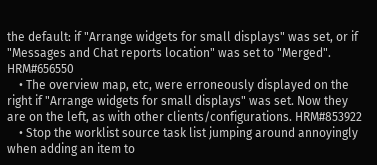the default: if "Arrange widgets for small displays" was set, or if "Messages and Chat reports location" was set to "Merged". HRM#656550
    • The overview map, etc, were erroneously displayed on the right if "Arrange widgets for small displays" was set. Now they are on the left, as with other clients/configurations. HRM#853922
    • Stop the worklist source task list jumping around annoyingly when adding an item to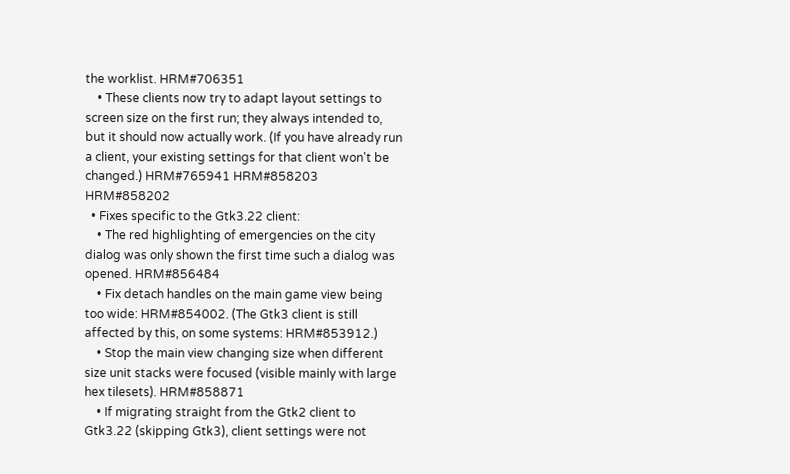the worklist. HRM#706351
    • These clients now try to adapt layout settings to screen size on the first run; they always intended to, but it should now actually work. (If you have already run a client, your existing settings for that client won't be changed.) HRM#765941 HRM#858203 HRM#858202
  • Fixes specific to the Gtk3.22 client:
    • The red highlighting of emergencies on the city dialog was only shown the first time such a dialog was opened. HRM#856484
    • Fix detach handles on the main game view being too wide: HRM#854002. (The Gtk3 client is still affected by this, on some systems: HRM#853912.)
    • Stop the main view changing size when different size unit stacks were focused (visible mainly with large hex tilesets). HRM#858871
    • If migrating straight from the Gtk2 client to Gtk3.22 (skipping Gtk3), client settings were not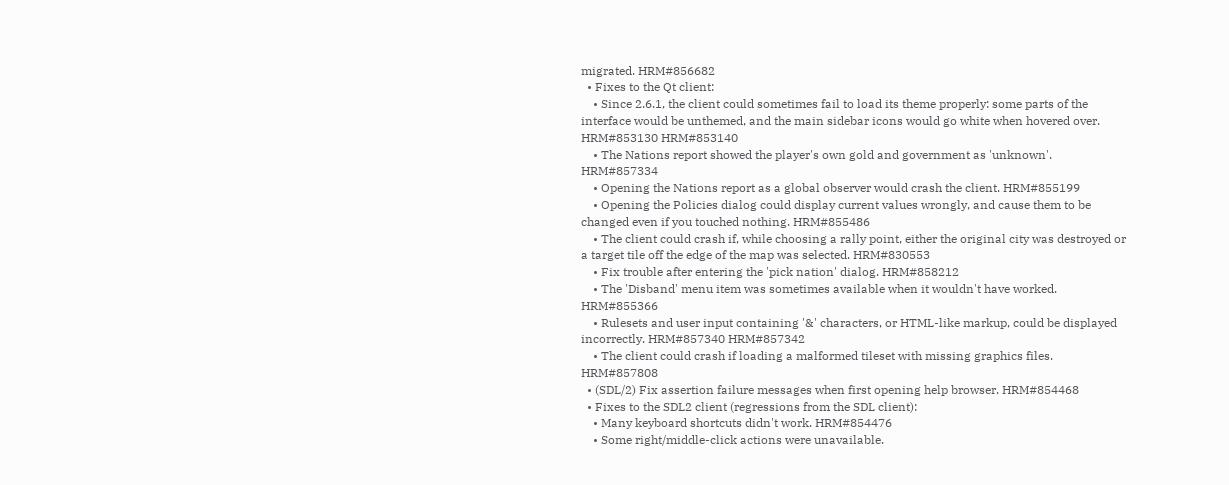migrated. HRM#856682
  • Fixes to the Qt client:
    • Since 2.6.1, the client could sometimes fail to load its theme properly: some parts of the interface would be unthemed, and the main sidebar icons would go white when hovered over. HRM#853130 HRM#853140
    • The Nations report showed the player's own gold and government as 'unknown'. HRM#857334
    • Opening the Nations report as a global observer would crash the client. HRM#855199
    • Opening the Policies dialog could display current values wrongly, and cause them to be changed even if you touched nothing. HRM#855486
    • The client could crash if, while choosing a rally point, either the original city was destroyed or a target tile off the edge of the map was selected. HRM#830553
    • Fix trouble after entering the 'pick nation' dialog. HRM#858212
    • The 'Disband' menu item was sometimes available when it wouldn't have worked. HRM#855366
    • Rulesets and user input containing '&' characters, or HTML-like markup, could be displayed incorrectly. HRM#857340 HRM#857342
    • The client could crash if loading a malformed tileset with missing graphics files. HRM#857808
  • (SDL/2) Fix assertion failure messages when first opening help browser. HRM#854468
  • Fixes to the SDL2 client (regressions from the SDL client):
    • Many keyboard shortcuts didn't work. HRM#854476
    • Some right/middle-click actions were unavailable.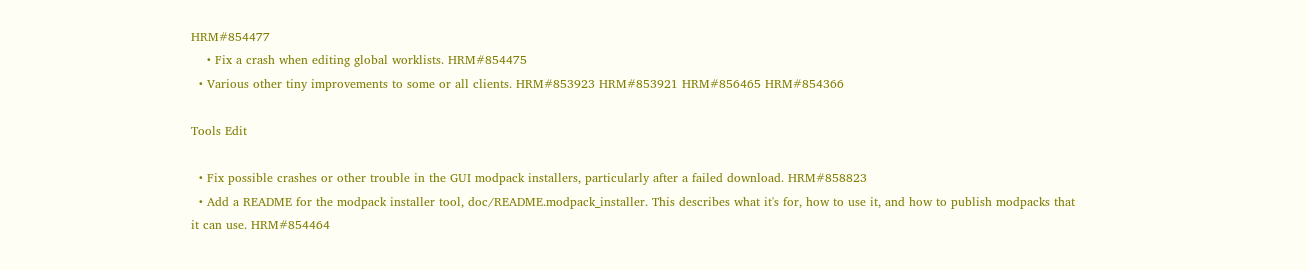HRM#854477
    • Fix a crash when editing global worklists. HRM#854475
  • Various other tiny improvements to some or all clients. HRM#853923 HRM#853921 HRM#856465 HRM#854366

Tools Edit

  • Fix possible crashes or other trouble in the GUI modpack installers, particularly after a failed download. HRM#858823
  • Add a README for the modpack installer tool, doc/README.modpack_installer. This describes what it's for, how to use it, and how to publish modpacks that it can use. HRM#854464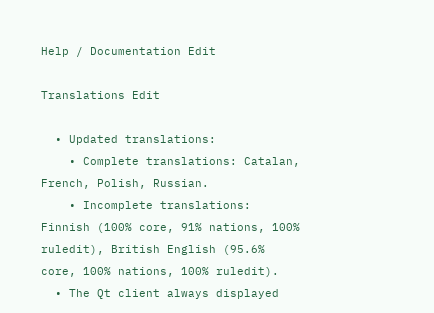Help / Documentation Edit

Translations Edit

  • Updated translations:
    • Complete translations: Catalan, French, Polish, Russian.
    • Incomplete translations: Finnish (100% core, 91% nations, 100% ruledit), British English (95.6% core, 100% nations, 100% ruledit).
  • The Qt client always displayed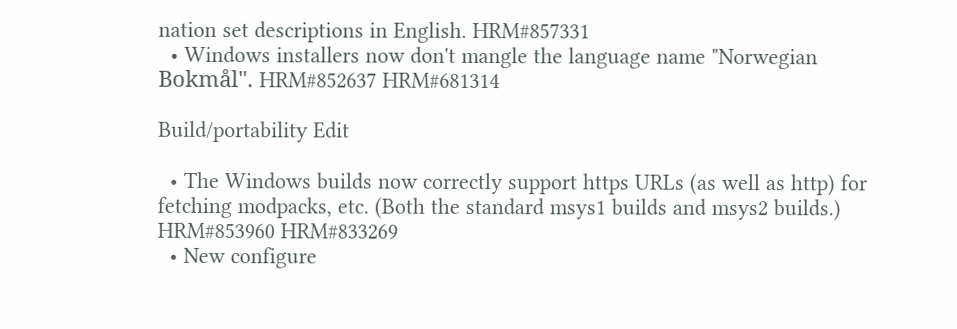nation set descriptions in English. HRM#857331
  • Windows installers now don't mangle the language name "Norwegian Bokmål". HRM#852637 HRM#681314

Build/portability Edit

  • The Windows builds now correctly support https URLs (as well as http) for fetching modpacks, etc. (Both the standard msys1 builds and msys2 builds.) HRM#853960 HRM#833269
  • New configure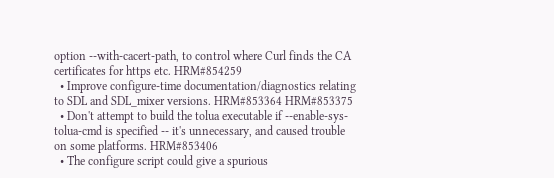option --with-cacert-path, to control where Curl finds the CA certificates for https etc. HRM#854259
  • Improve configure-time documentation/diagnostics relating to SDL and SDL_mixer versions. HRM#853364 HRM#853375
  • Don't attempt to build the tolua executable if --enable-sys-tolua-cmd is specified -- it's unnecessary, and caused trouble on some platforms. HRM#853406
  • The configure script could give a spurious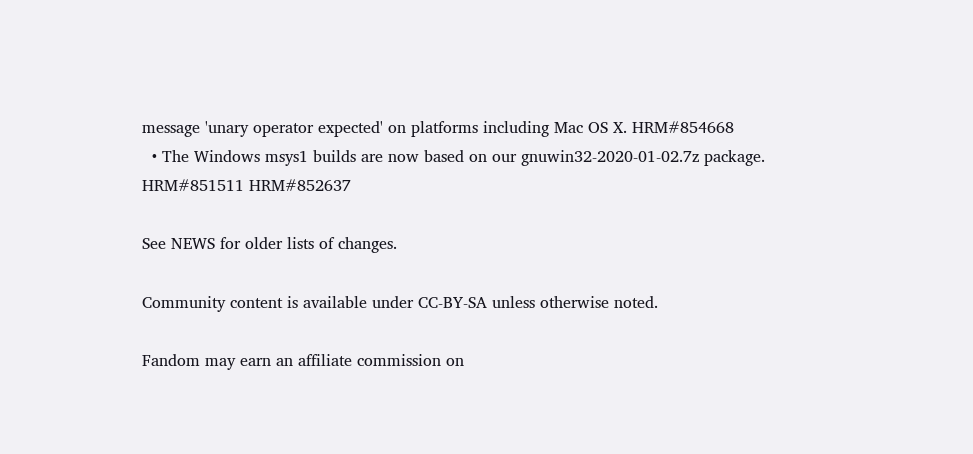message 'unary operator expected' on platforms including Mac OS X. HRM#854668
  • The Windows msys1 builds are now based on our gnuwin32-2020-01-02.7z package. HRM#851511 HRM#852637

See NEWS for older lists of changes.

Community content is available under CC-BY-SA unless otherwise noted.

Fandom may earn an affiliate commission on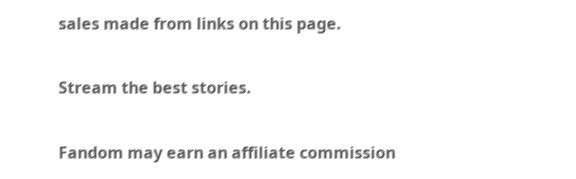sales made from links on this page.

Stream the best stories.

Fandom may earn an affiliate commission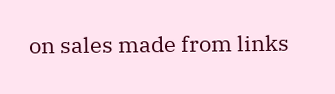on sales made from links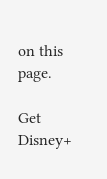on this page.

Get Disney+